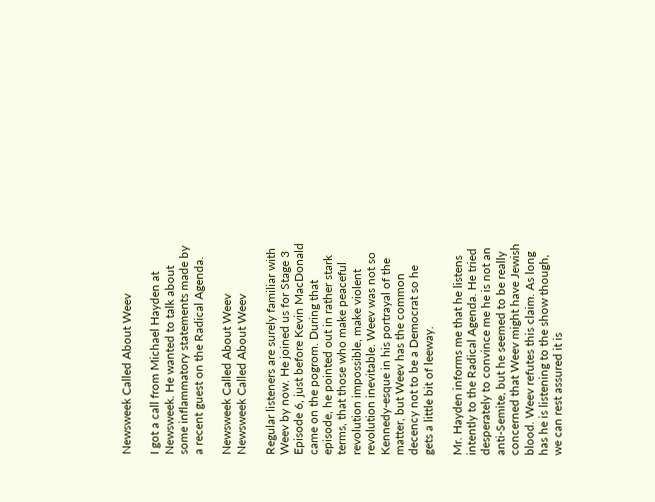Newsweek Called About Weev

I got a call from Michael Hayden at Newsweek. He wanted to talk about some inflammatory statements made by a recent guest on the Radical Agenda.

Newsweek Called About Weev
Newsweek Called About Weev

Regular listeners are surely familiar with Weev by now. He joined us for Stage 3 Episode 6, just before Kevin MacDonald came on the pogrom. During that episode, he pointed out in rather stark terms, that those who make peaceful revolution impossible, make violent revolution inevitable. Weev was not so Kennedy-esque in his portrayal of the matter, but Weev has the common decency not to be a Democrat so he gets a little bit of leeway.

Mr. Hayden informs me that he listens intently to the Radical Agenda. He tried desperately to convince me he is not an anti-Semite, but he seemed to be really concerned that Weev might have Jewish blood. Weev refutes this claim. As long has he is listening to the show though, we can rest assured it is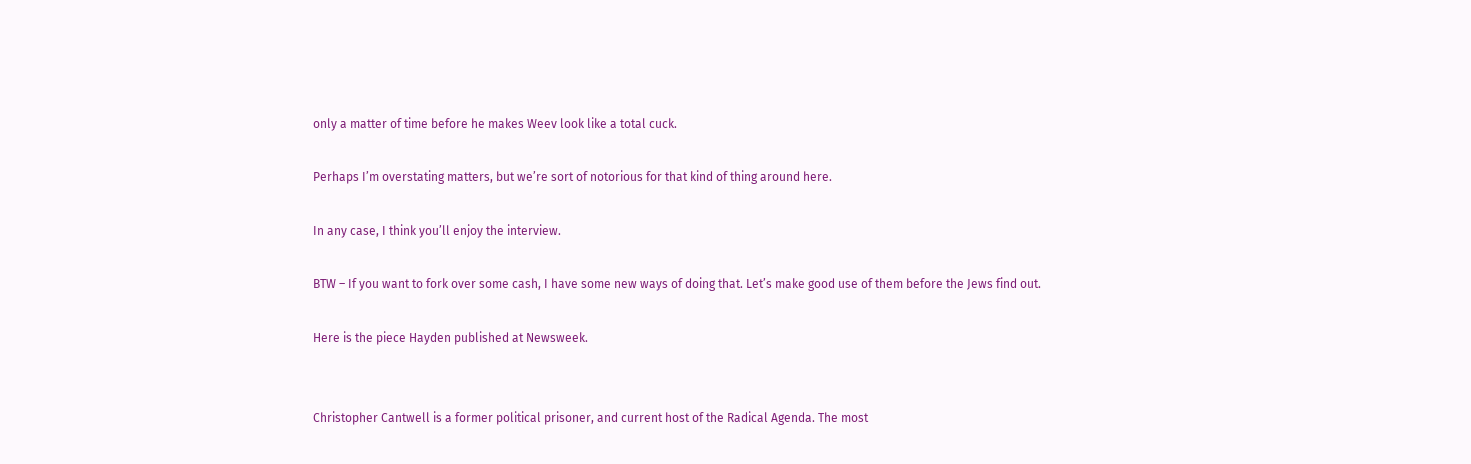only a matter of time before he makes Weev look like a total cuck.

Perhaps I’m overstating matters, but we’re sort of notorious for that kind of thing around here.

In any case, I think you’ll enjoy the interview.

BTW – If you want to fork over some cash, I have some new ways of doing that. Let’s make good use of them before the Jews find out.

Here is the piece Hayden published at Newsweek.


Christopher Cantwell is a former political prisoner, and current host of the Radical Agenda. The most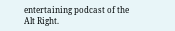entertaining podcast of the Alt Right.